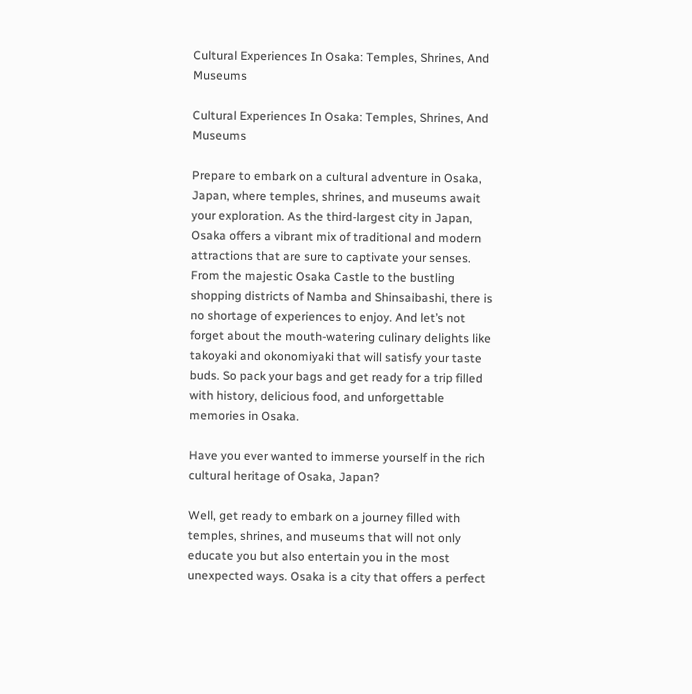Cultural Experiences In Osaka: Temples, Shrines, And Museums

Cultural Experiences In Osaka: Temples, Shrines, And Museums

Prepare to embark on a cultural adventure in Osaka, Japan, where temples, shrines, and museums await your exploration. As the third-largest city in Japan, Osaka offers a vibrant mix of traditional and modern attractions that are sure to captivate your senses. From the majestic Osaka Castle to the bustling shopping districts of Namba and Shinsaibashi, there is no shortage of experiences to enjoy. And let’s not forget about the mouth-watering culinary delights like takoyaki and okonomiyaki that will satisfy your taste buds. So pack your bags and get ready for a trip filled with history, delicious food, and unforgettable memories in Osaka.

Have you ever wanted to immerse yourself in the rich cultural heritage of Osaka, Japan?

Well, get ready to embark on a journey filled with temples, shrines, and museums that will not only educate you but also entertain you in the most unexpected ways. Osaka is a city that offers a perfect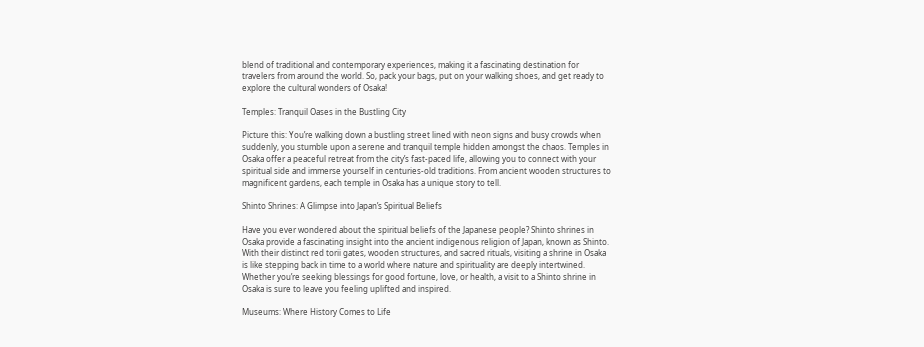blend of traditional and contemporary experiences, making it a fascinating destination for travelers from around the world. So, pack your bags, put on your walking shoes, and get ready to explore the cultural wonders of Osaka!

Temples: Tranquil Oases in the Bustling City

Picture this: You’re walking down a bustling street lined with neon signs and busy crowds when suddenly, you stumble upon a serene and tranquil temple hidden amongst the chaos. Temples in Osaka offer a peaceful retreat from the city’s fast-paced life, allowing you to connect with your spiritual side and immerse yourself in centuries-old traditions. From ancient wooden structures to magnificent gardens, each temple in Osaka has a unique story to tell.

Shinto Shrines: A Glimpse into Japan’s Spiritual Beliefs

Have you ever wondered about the spiritual beliefs of the Japanese people? Shinto shrines in Osaka provide a fascinating insight into the ancient indigenous religion of Japan, known as Shinto. With their distinct red torii gates, wooden structures, and sacred rituals, visiting a shrine in Osaka is like stepping back in time to a world where nature and spirituality are deeply intertwined. Whether you’re seeking blessings for good fortune, love, or health, a visit to a Shinto shrine in Osaka is sure to leave you feeling uplifted and inspired.

Museums: Where History Comes to Life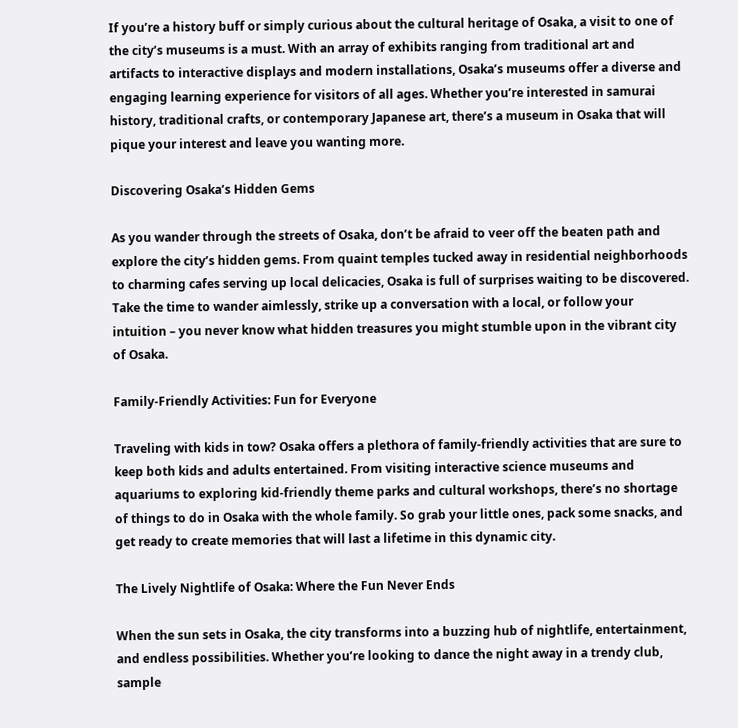If you’re a history buff or simply curious about the cultural heritage of Osaka, a visit to one of the city’s museums is a must. With an array of exhibits ranging from traditional art and artifacts to interactive displays and modern installations, Osaka’s museums offer a diverse and engaging learning experience for visitors of all ages. Whether you’re interested in samurai history, traditional crafts, or contemporary Japanese art, there’s a museum in Osaka that will pique your interest and leave you wanting more.

Discovering Osaka’s Hidden Gems

As you wander through the streets of Osaka, don’t be afraid to veer off the beaten path and explore the city’s hidden gems. From quaint temples tucked away in residential neighborhoods to charming cafes serving up local delicacies, Osaka is full of surprises waiting to be discovered. Take the time to wander aimlessly, strike up a conversation with a local, or follow your intuition – you never know what hidden treasures you might stumble upon in the vibrant city of Osaka.

Family-Friendly Activities: Fun for Everyone

Traveling with kids in tow? Osaka offers a plethora of family-friendly activities that are sure to keep both kids and adults entertained. From visiting interactive science museums and aquariums to exploring kid-friendly theme parks and cultural workshops, there’s no shortage of things to do in Osaka with the whole family. So grab your little ones, pack some snacks, and get ready to create memories that will last a lifetime in this dynamic city.

The Lively Nightlife of Osaka: Where the Fun Never Ends

When the sun sets in Osaka, the city transforms into a buzzing hub of nightlife, entertainment, and endless possibilities. Whether you’re looking to dance the night away in a trendy club, sample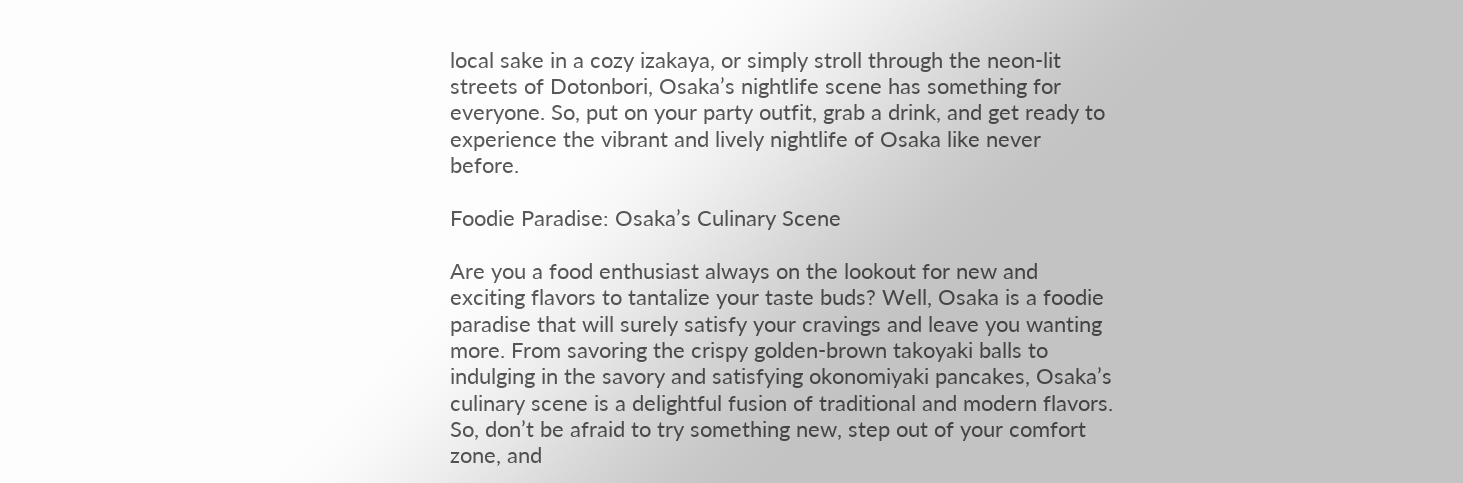local sake in a cozy izakaya, or simply stroll through the neon-lit streets of Dotonbori, Osaka’s nightlife scene has something for everyone. So, put on your party outfit, grab a drink, and get ready to experience the vibrant and lively nightlife of Osaka like never before.

Foodie Paradise: Osaka’s Culinary Scene

Are you a food enthusiast always on the lookout for new and exciting flavors to tantalize your taste buds? Well, Osaka is a foodie paradise that will surely satisfy your cravings and leave you wanting more. From savoring the crispy golden-brown takoyaki balls to indulging in the savory and satisfying okonomiyaki pancakes, Osaka’s culinary scene is a delightful fusion of traditional and modern flavors. So, don’t be afraid to try something new, step out of your comfort zone, and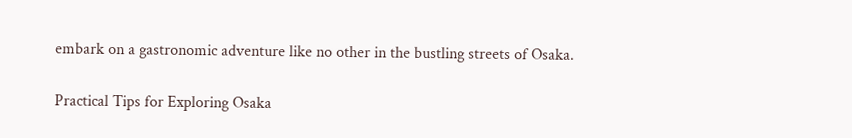embark on a gastronomic adventure like no other in the bustling streets of Osaka.

Practical Tips for Exploring Osaka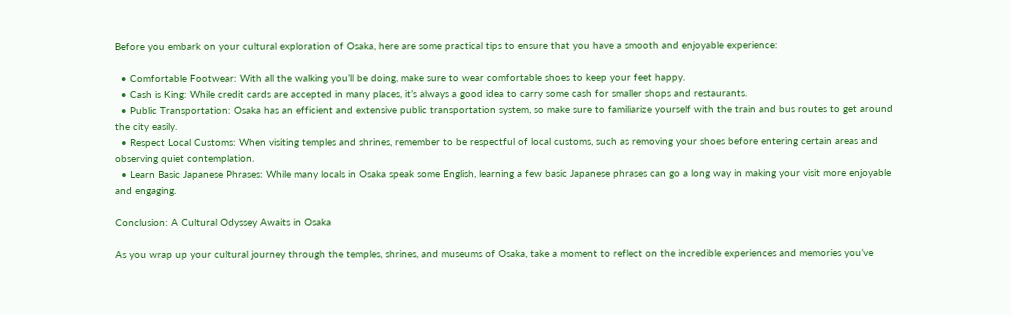Before you embark on your cultural exploration of Osaka, here are some practical tips to ensure that you have a smooth and enjoyable experience:

  • Comfortable Footwear: With all the walking you’ll be doing, make sure to wear comfortable shoes to keep your feet happy.
  • Cash is King: While credit cards are accepted in many places, it’s always a good idea to carry some cash for smaller shops and restaurants.
  • Public Transportation: Osaka has an efficient and extensive public transportation system, so make sure to familiarize yourself with the train and bus routes to get around the city easily.
  • Respect Local Customs: When visiting temples and shrines, remember to be respectful of local customs, such as removing your shoes before entering certain areas and observing quiet contemplation.
  • Learn Basic Japanese Phrases: While many locals in Osaka speak some English, learning a few basic Japanese phrases can go a long way in making your visit more enjoyable and engaging.

Conclusion: A Cultural Odyssey Awaits in Osaka

As you wrap up your cultural journey through the temples, shrines, and museums of Osaka, take a moment to reflect on the incredible experiences and memories you’ve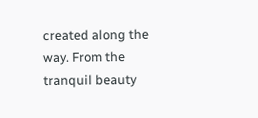created along the way. From the tranquil beauty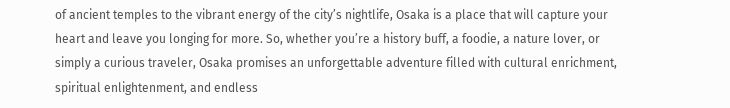of ancient temples to the vibrant energy of the city’s nightlife, Osaka is a place that will capture your heart and leave you longing for more. So, whether you’re a history buff, a foodie, a nature lover, or simply a curious traveler, Osaka promises an unforgettable adventure filled with cultural enrichment, spiritual enlightenment, and endless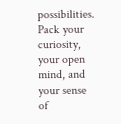possibilities. Pack your curiosity, your open mind, and your sense of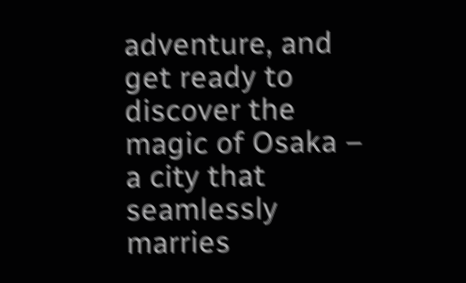adventure, and get ready to discover the magic of Osaka – a city that seamlessly marries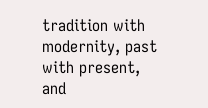tradition with modernity, past with present, and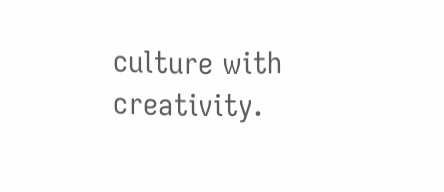culture with creativity.